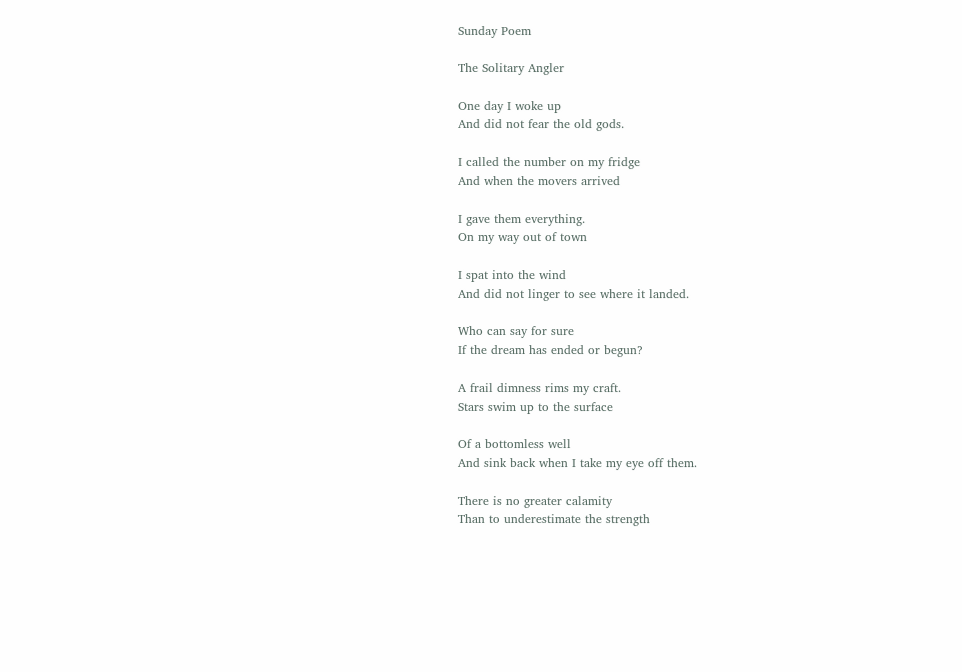Sunday Poem

The Solitary Angler

One day I woke up
And did not fear the old gods.

I called the number on my fridge
And when the movers arrived

I gave them everything.
On my way out of town

I spat into the wind
And did not linger to see where it landed.

Who can say for sure
If the dream has ended or begun?

A frail dimness rims my craft.
Stars swim up to the surface

Of a bottomless well
And sink back when I take my eye off them.

There is no greater calamity
Than to underestimate the strength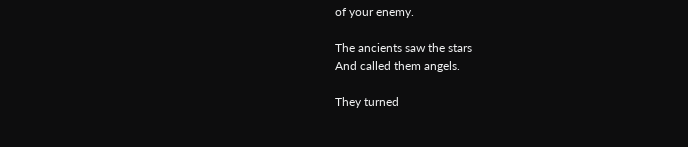of your enemy.

The ancients saw the stars
And called them angels.

They turned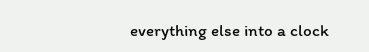everything else into a clock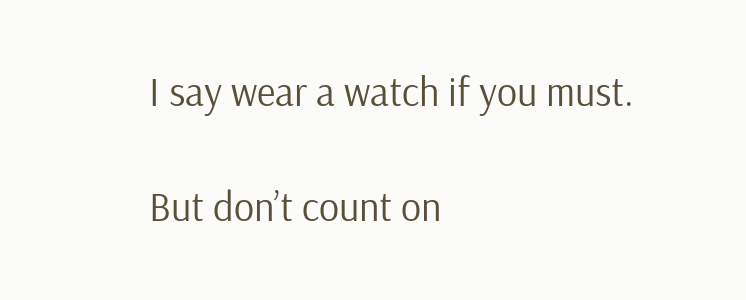I say wear a watch if you must.

But don’t count on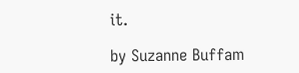it.

by Suzanne Buffam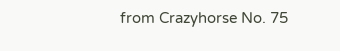from Crazyhorse No. 75